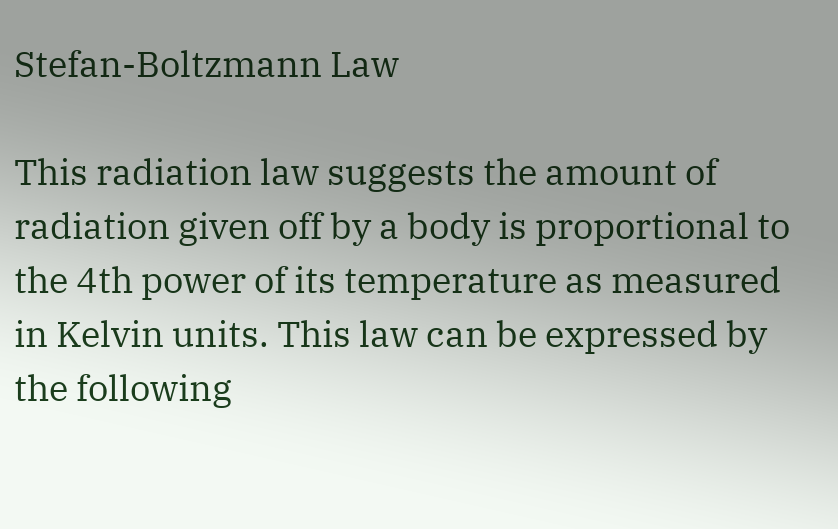Stefan-Boltzmann Law

This radiation law suggests the amount of radiation given off by a body is proportional to the 4th power of its temperature as measured in Kelvin units. This law can be expressed by the following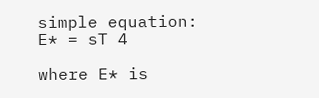simple equation:
E* = sT 4

where E* is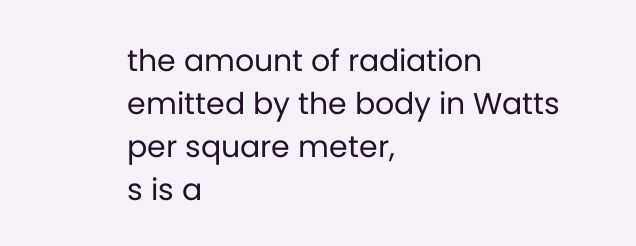the amount of radiation emitted by the body in Watts per square meter,
s is a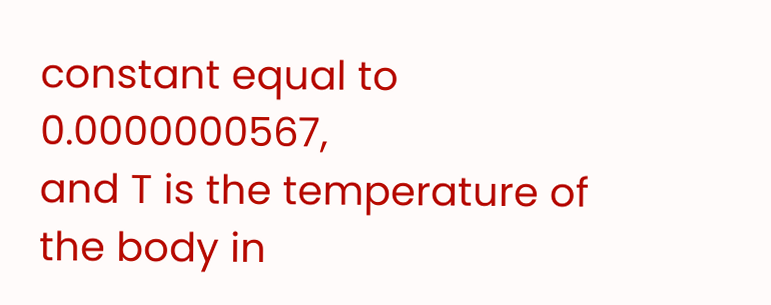constant equal to 0.0000000567,
and T is the temperature of the body in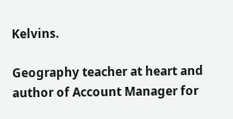Kelvins.

Geography teacher at heart and author of Account Manager for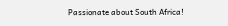Passionate about South Africa!